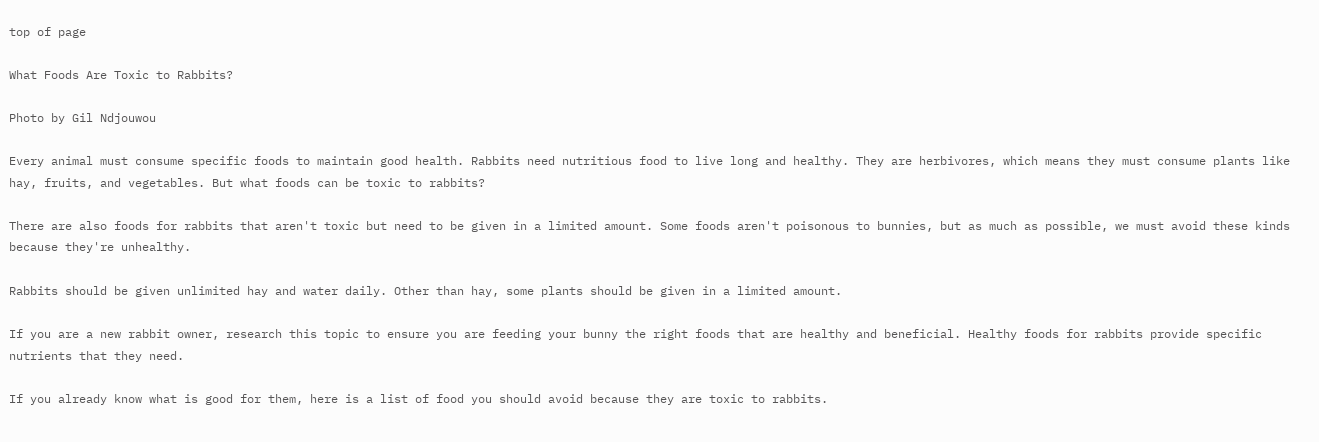top of page

What Foods Are Toxic to Rabbits?

Photo by Gil Ndjouwou

Every animal must consume specific foods to maintain good health. Rabbits need nutritious food to live long and healthy. They are herbivores, which means they must consume plants like hay, fruits, and vegetables. But what foods can be toxic to rabbits?

There are also foods for rabbits that aren't toxic but need to be given in a limited amount. Some foods aren't poisonous to bunnies, but as much as possible, we must avoid these kinds because they're unhealthy.

Rabbits should be given unlimited hay and water daily. Other than hay, some plants should be given in a limited amount.

If you are a new rabbit owner, research this topic to ensure you are feeding your bunny the right foods that are healthy and beneficial. Healthy foods for rabbits provide specific nutrients that they need.

If you already know what is good for them, here is a list of food you should avoid because they are toxic to rabbits.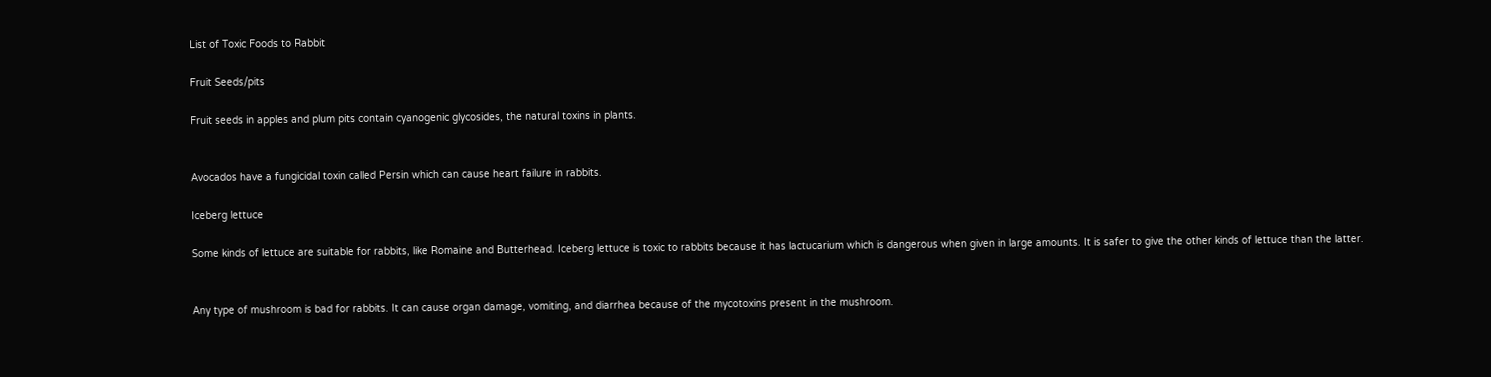List of Toxic Foods to Rabbit

Fruit Seeds/pits

Fruit seeds in apples and plum pits contain cyanogenic glycosides, the natural toxins in plants.


Avocados have a fungicidal toxin called Persin which can cause heart failure in rabbits.

Iceberg lettuce

Some kinds of lettuce are suitable for rabbits, like Romaine and Butterhead. Iceberg lettuce is toxic to rabbits because it has lactucarium which is dangerous when given in large amounts. It is safer to give the other kinds of lettuce than the latter.


Any type of mushroom is bad for rabbits. It can cause organ damage, vomiting, and diarrhea because of the mycotoxins present in the mushroom.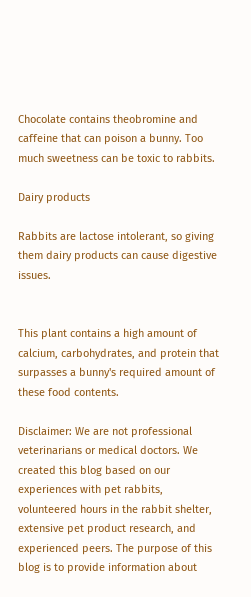Chocolate contains theobromine and caffeine that can poison a bunny. Too much sweetness can be toxic to rabbits.

Dairy products

Rabbits are lactose intolerant, so giving them dairy products can cause digestive issues.


This plant contains a high amount of calcium, carbohydrates, and protein that surpasses a bunny's required amount of these food contents.

Disclaimer: We are not professional veterinarians or medical doctors. We created this blog based on our experiences with pet rabbits, volunteered hours in the rabbit shelter, extensive pet product research, and experienced peers. The purpose of this blog is to provide information about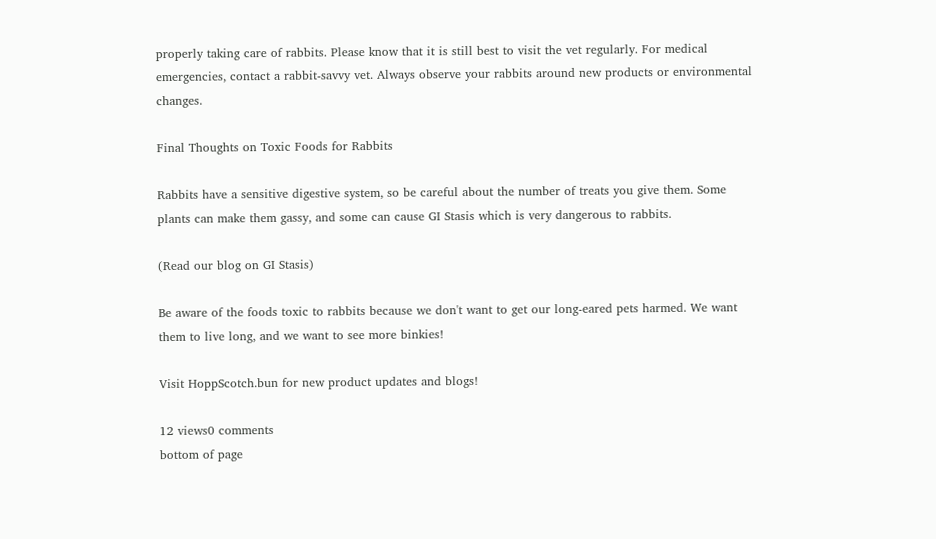properly taking care of rabbits. Please know that it is still best to visit the vet regularly. For medical emergencies, contact a rabbit-savvy vet. Always observe your rabbits around new products or environmental changes.

Final Thoughts on Toxic Foods for Rabbits

Rabbits have a sensitive digestive system, so be careful about the number of treats you give them. Some plants can make them gassy, and some can cause GI Stasis which is very dangerous to rabbits.

(Read our blog on GI Stasis)

Be aware of the foods toxic to rabbits because we don't want to get our long-eared pets harmed. We want them to live long, and we want to see more binkies!

Visit HoppScotch.bun for new product updates and blogs!

12 views0 comments
bottom of page